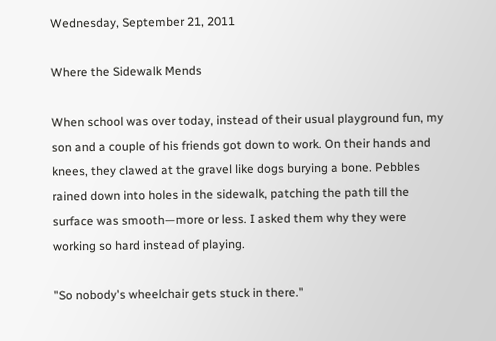Wednesday, September 21, 2011

Where the Sidewalk Mends

When school was over today, instead of their usual playground fun, my son and a couple of his friends got down to work. On their hands and knees, they clawed at the gravel like dogs burying a bone. Pebbles rained down into holes in the sidewalk, patching the path till the surface was smooth—more or less. I asked them why they were working so hard instead of playing.

"So nobody's wheelchair gets stuck in there."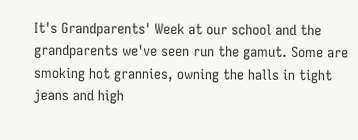It's Grandparents' Week at our school and the grandparents we've seen run the gamut. Some are smoking hot grannies, owning the halls in tight jeans and high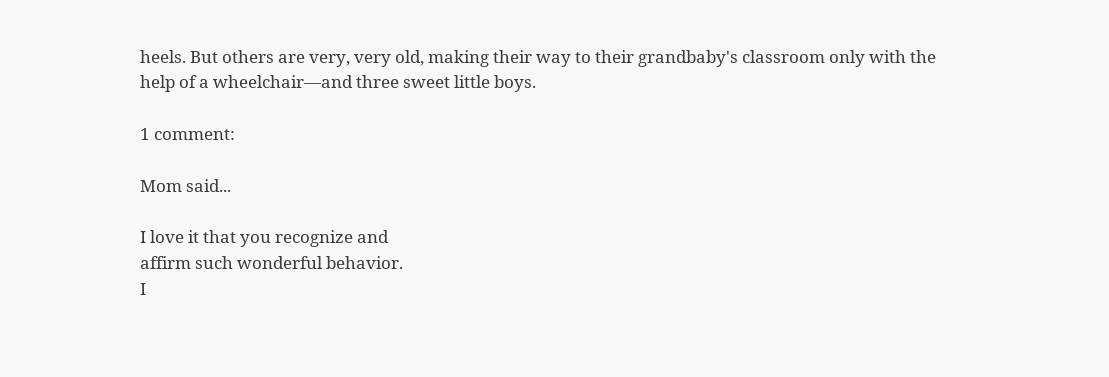heels. But others are very, very old, making their way to their grandbaby's classroom only with the help of a wheelchair—and three sweet little boys.

1 comment:

Mom said...

I love it that you recognize and
affirm such wonderful behavior.
I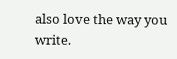also love the way you write.